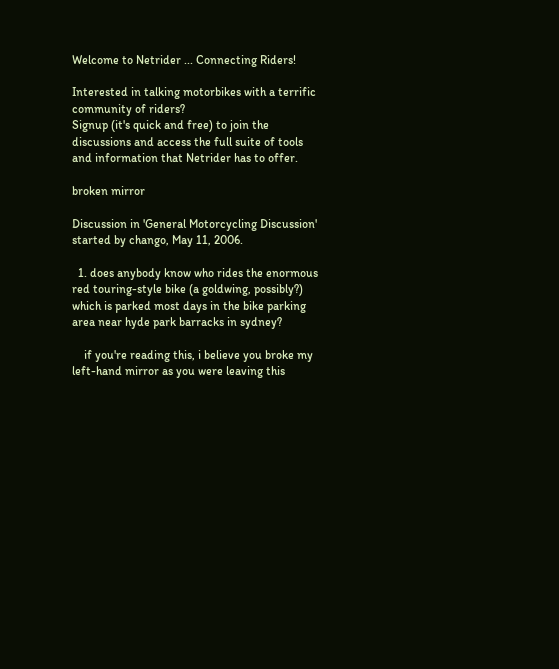Welcome to Netrider ... Connecting Riders!

Interested in talking motorbikes with a terrific community of riders?
Signup (it's quick and free) to join the discussions and access the full suite of tools and information that Netrider has to offer.

broken mirror

Discussion in 'General Motorcycling Discussion' started by chango, May 11, 2006.

  1. does anybody know who rides the enormous red touring-style bike (a goldwing, possibly?) which is parked most days in the bike parking area near hyde park barracks in sydney?

    if you're reading this, i believe you broke my left-hand mirror as you were leaving this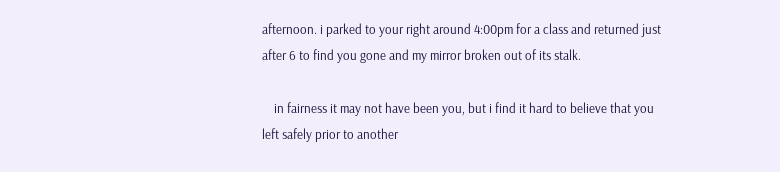afternoon. i parked to your right around 4:00pm for a class and returned just after 6 to find you gone and my mirror broken out of its stalk.

    in fairness it may not have been you, but i find it hard to believe that you left safely prior to another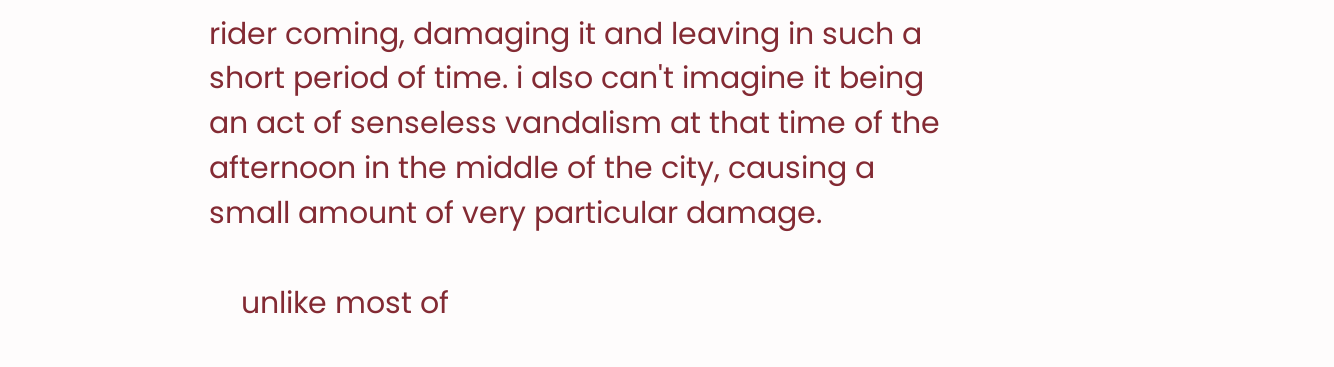rider coming, damaging it and leaving in such a short period of time. i also can't imagine it being an act of senseless vandalism at that time of the afternoon in the middle of the city, causing a small amount of very particular damage.

    unlike most of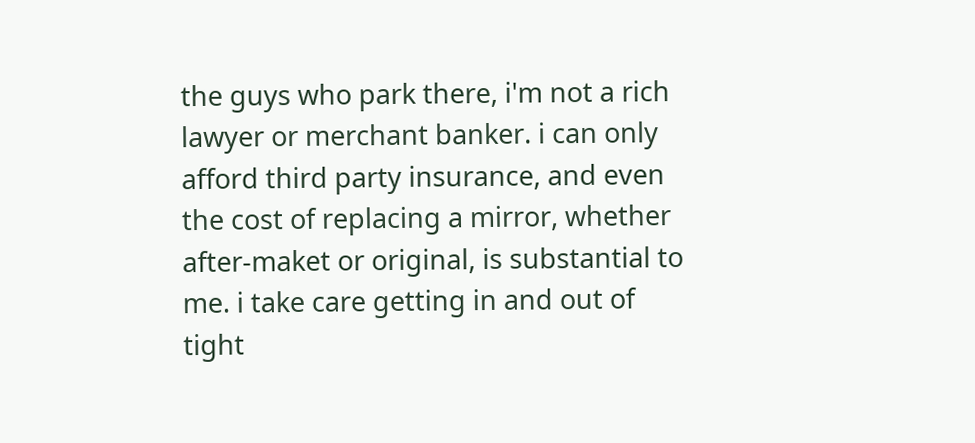the guys who park there, i'm not a rich lawyer or merchant banker. i can only afford third party insurance, and even the cost of replacing a mirror, whether after-maket or original, is substantial to me. i take care getting in and out of tight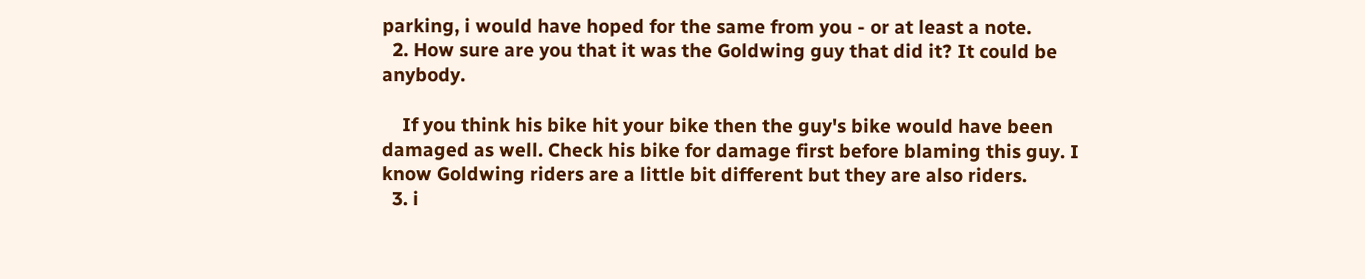parking, i would have hoped for the same from you - or at least a note.
  2. How sure are you that it was the Goldwing guy that did it? It could be anybody.

    If you think his bike hit your bike then the guy's bike would have been damaged as well. Check his bike for damage first before blaming this guy. I know Goldwing riders are a little bit different but they are also riders.
  3. i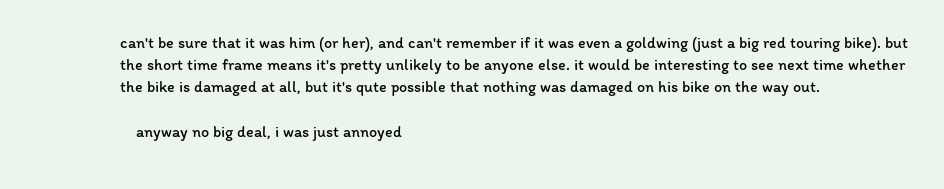can't be sure that it was him (or her), and can't remember if it was even a goldwing (just a big red touring bike). but the short time frame means it's pretty unlikely to be anyone else. it would be interesting to see next time whether the bike is damaged at all, but it's qute possible that nothing was damaged on his bike on the way out.

    anyway no big deal, i was just annoyed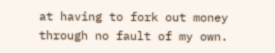at having to fork out money through no fault of my own.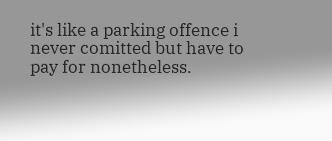it's like a parking offence i never comitted but have to pay for nonetheless.